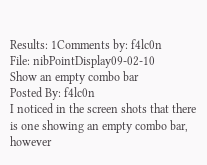Results: 1Comments by: f4lc0n
File: nibPointDisplay09-02-10
Show an empty combo bar
Posted By: f4lc0n
I noticed in the screen shots that there is one showing an empty combo bar, however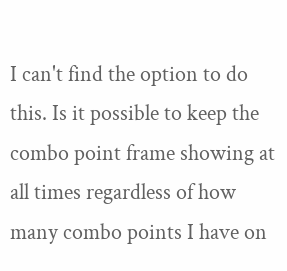I can't find the option to do this. Is it possible to keep the combo point frame showing at all times regardless of how many combo points I have on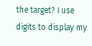the target? I use digits to display my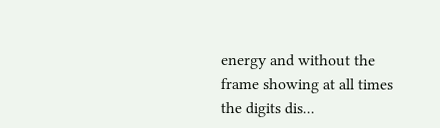energy and without the frame showing at all times the digits dis...